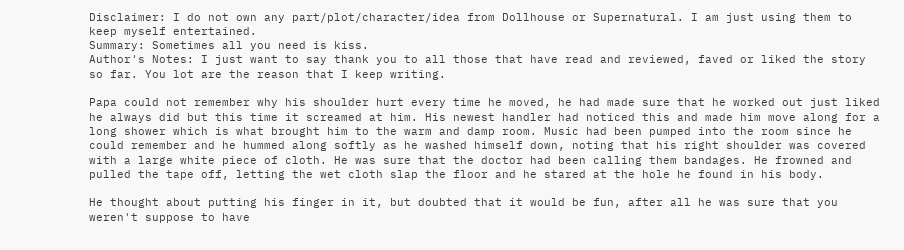Disclaimer: I do not own any part/plot/character/idea from Dollhouse or Supernatural. I am just using them to keep myself entertained.
Summary: Sometimes all you need is kiss.
Author's Notes: I just want to say thank you to all those that have read and reviewed, faved or liked the story so far. You lot are the reason that I keep writing.

Papa could not remember why his shoulder hurt every time he moved, he had made sure that he worked out just liked he always did but this time it screamed at him. His newest handler had noticed this and made him move along for a long shower which is what brought him to the warm and damp room. Music had been pumped into the room since he could remember and he hummed along softly as he washed himself down, noting that his right shoulder was covered with a large white piece of cloth. He was sure that the doctor had been calling them bandages. He frowned and pulled the tape off, letting the wet cloth slap the floor and he stared at the hole he found in his body.

He thought about putting his finger in it, but doubted that it would be fun, after all he was sure that you weren't suppose to have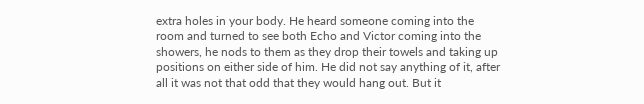extra holes in your body. He heard someone coming into the room and turned to see both Echo and Victor coming into the showers, he nods to them as they drop their towels and taking up positions on either side of him. He did not say anything of it, after all it was not that odd that they would hang out. But it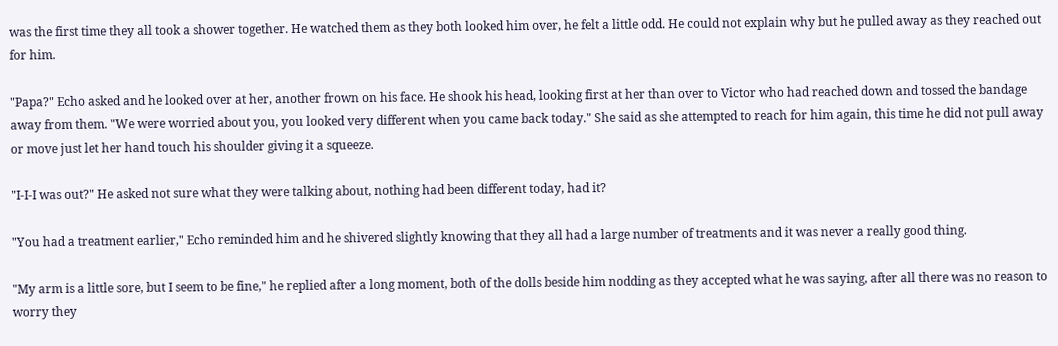was the first time they all took a shower together. He watched them as they both looked him over, he felt a little odd. He could not explain why but he pulled away as they reached out for him.

"Papa?" Echo asked and he looked over at her, another frown on his face. He shook his head, looking first at her than over to Victor who had reached down and tossed the bandage away from them. "We were worried about you, you looked very different when you came back today." She said as she attempted to reach for him again, this time he did not pull away or move just let her hand touch his shoulder giving it a squeeze.

"I-I-I was out?" He asked not sure what they were talking about, nothing had been different today, had it?

"You had a treatment earlier," Echo reminded him and he shivered slightly knowing that they all had a large number of treatments and it was never a really good thing.

"My arm is a little sore, but I seem to be fine," he replied after a long moment, both of the dolls beside him nodding as they accepted what he was saying, after all there was no reason to worry they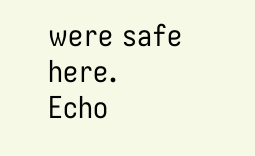were safe here. Echo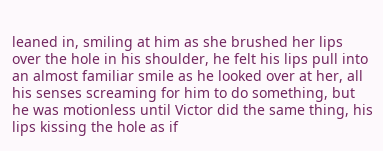leaned in, smiling at him as she brushed her lips over the hole in his shoulder, he felt his lips pull into an almost familiar smile as he looked over at her, all his senses screaming for him to do something, but he was motionless until Victor did the same thing, his lips kissing the hole as if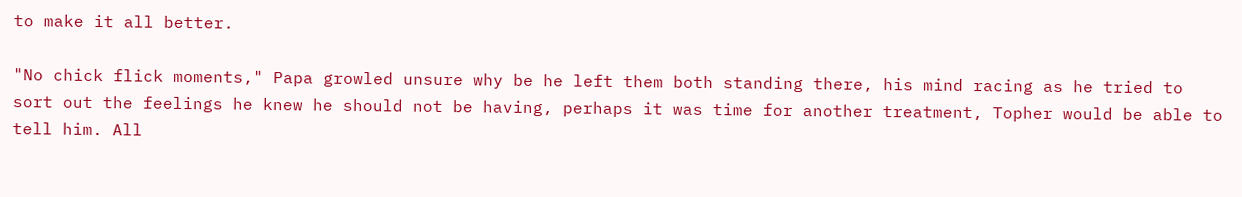to make it all better.

"No chick flick moments," Papa growled unsure why be he left them both standing there, his mind racing as he tried to sort out the feelings he knew he should not be having, perhaps it was time for another treatment, Topher would be able to tell him. All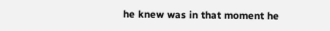he knew was in that moment he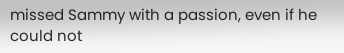missed Sammy with a passion, even if he could not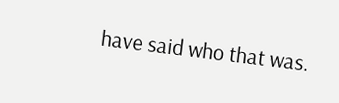have said who that was.